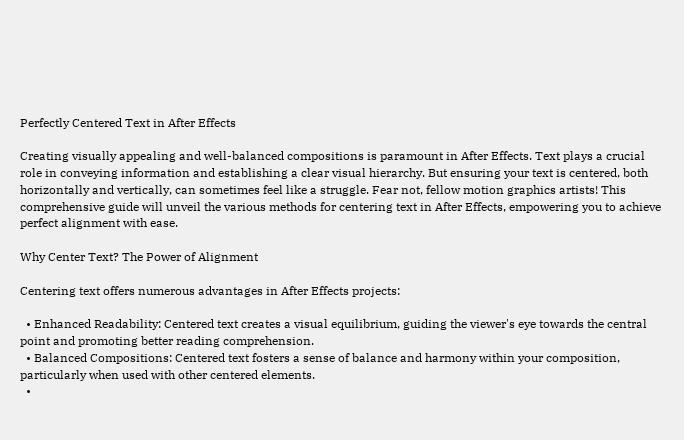Perfectly Centered Text in After Effects

Creating visually appealing and well-balanced compositions is paramount in After Effects. Text plays a crucial role in conveying information and establishing a clear visual hierarchy. But ensuring your text is centered, both horizontally and vertically, can sometimes feel like a struggle. Fear not, fellow motion graphics artists! This comprehensive guide will unveil the various methods for centering text in After Effects, empowering you to achieve perfect alignment with ease.

Why Center Text? The Power of Alignment

Centering text offers numerous advantages in After Effects projects:

  • Enhanced Readability: Centered text creates a visual equilibrium, guiding the viewer's eye towards the central point and promoting better reading comprehension.
  • Balanced Compositions: Centered text fosters a sense of balance and harmony within your composition, particularly when used with other centered elements.
  •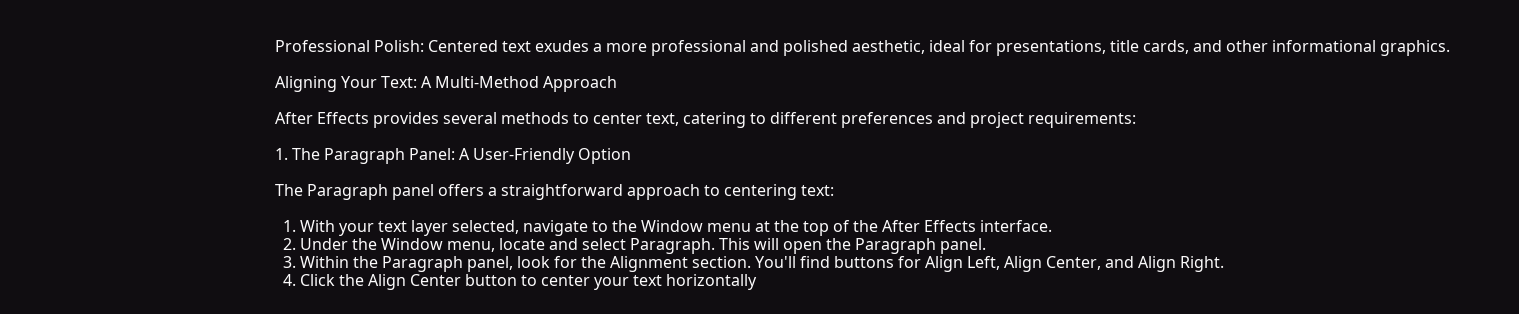Professional Polish: Centered text exudes a more professional and polished aesthetic, ideal for presentations, title cards, and other informational graphics.

Aligning Your Text: A Multi-Method Approach

After Effects provides several methods to center text, catering to different preferences and project requirements:

1. The Paragraph Panel: A User-Friendly Option

The Paragraph panel offers a straightforward approach to centering text:

  1. With your text layer selected, navigate to the Window menu at the top of the After Effects interface.
  2. Under the Window menu, locate and select Paragraph. This will open the Paragraph panel.
  3. Within the Paragraph panel, look for the Alignment section. You'll find buttons for Align Left, Align Center, and Align Right.
  4. Click the Align Center button to center your text horizontally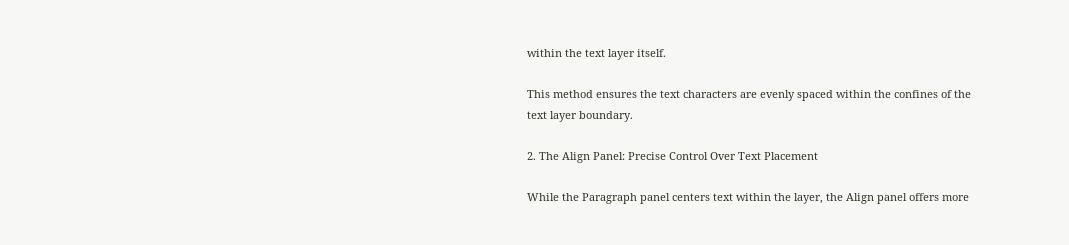within the text layer itself.

This method ensures the text characters are evenly spaced within the confines of the text layer boundary.

2. The Align Panel: Precise Control Over Text Placement

While the Paragraph panel centers text within the layer, the Align panel offers more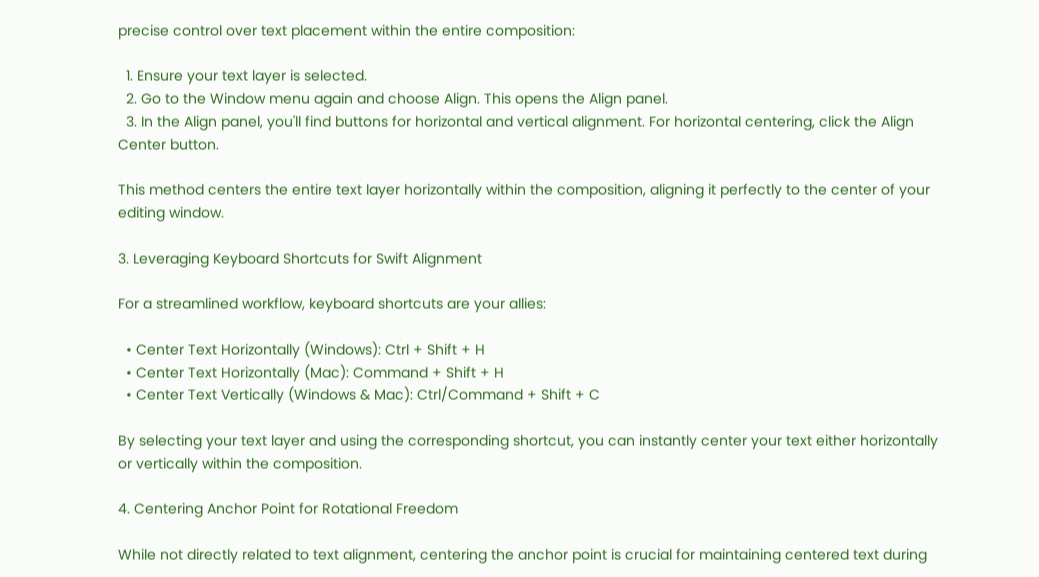precise control over text placement within the entire composition:

  1. Ensure your text layer is selected.
  2. Go to the Window menu again and choose Align. This opens the Align panel.
  3. In the Align panel, you'll find buttons for horizontal and vertical alignment. For horizontal centering, click the Align Center button.

This method centers the entire text layer horizontally within the composition, aligning it perfectly to the center of your editing window.

3. Leveraging Keyboard Shortcuts for Swift Alignment

For a streamlined workflow, keyboard shortcuts are your allies:

  • Center Text Horizontally (Windows): Ctrl + Shift + H
  • Center Text Horizontally (Mac): Command + Shift + H
  • Center Text Vertically (Windows & Mac): Ctrl/Command + Shift + C

By selecting your text layer and using the corresponding shortcut, you can instantly center your text either horizontally or vertically within the composition.

4. Centering Anchor Point for Rotational Freedom

While not directly related to text alignment, centering the anchor point is crucial for maintaining centered text during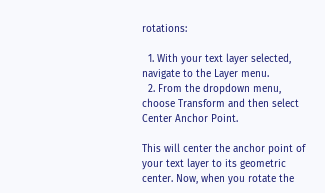rotations:

  1. With your text layer selected, navigate to the Layer menu.
  2. From the dropdown menu, choose Transform and then select Center Anchor Point.

This will center the anchor point of your text layer to its geometric center. Now, when you rotate the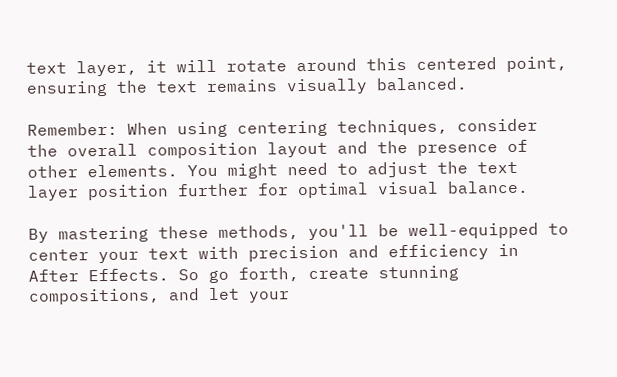text layer, it will rotate around this centered point, ensuring the text remains visually balanced.

Remember: When using centering techniques, consider the overall composition layout and the presence of other elements. You might need to adjust the text layer position further for optimal visual balance.

By mastering these methods, you'll be well-equipped to center your text with precision and efficiency in After Effects. So go forth, create stunning compositions, and let your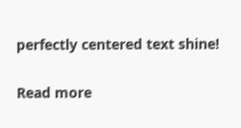perfectly centered text shine!

Read more